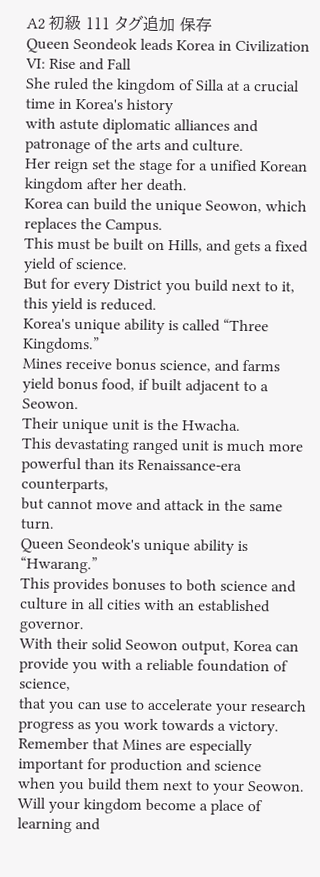A2 初級 111 タグ追加 保存
Queen Seondeok leads Korea in Civilization VI: Rise and Fall
She ruled the kingdom of Silla at a crucial time in Korea's history
with astute diplomatic alliances and patronage of the arts and culture.
Her reign set the stage for a unified Korean kingdom after her death.
Korea can build the unique Seowon, which replaces the Campus.
This must be built on Hills, and gets a fixed yield of science.
But for every District you build next to it, this yield is reduced.
Korea's unique ability is called “Three Kingdoms.”
Mines receive bonus science, and farms yield bonus food, if built adjacent to a Seowon.
Their unique unit is the Hwacha.
This devastating ranged unit is much more powerful than its Renaissance-era counterparts,
but cannot move and attack in the same turn.
Queen Seondeok's unique ability is “Hwarang.”
This provides bonuses to both science and culture in all cities with an established governor.
With their solid Seowon output, Korea can provide you with a reliable foundation of science,
that you can use to accelerate your research progress as you work towards a victory.
Remember that Mines are especially important for production and science
when you build them next to your Seowon.
Will your kingdom become a place of learning and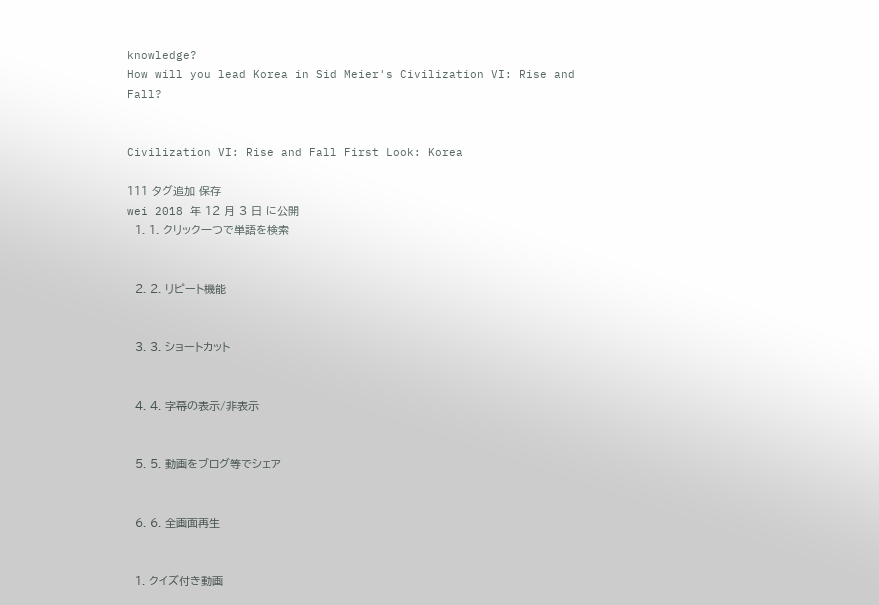knowledge?
How will you lead Korea in Sid Meier's Civilization VI: Rise and Fall?


Civilization VI: Rise and Fall First Look: Korea

111 タグ追加 保存
wei 2018 年 12 月 3 日 に公開
  1. 1. クリック一つで単語を検索


  2. 2. リピート機能


  3. 3. ショートカット


  4. 4. 字幕の表示/非表示


  5. 5. 動画をブログ等でシェア


  6. 6. 全画面再生


  1. クイズ付き動画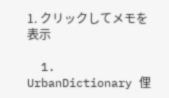1. クリックしてメモを表示

  1. UrbanDictionary 俚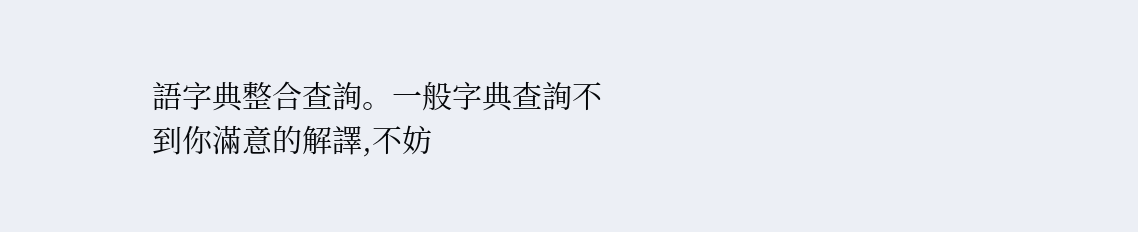語字典整合查詢。一般字典查詢不到你滿意的解譯,不妨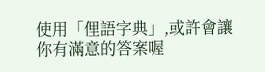使用「俚語字典」,或許會讓你有滿意的答案喔